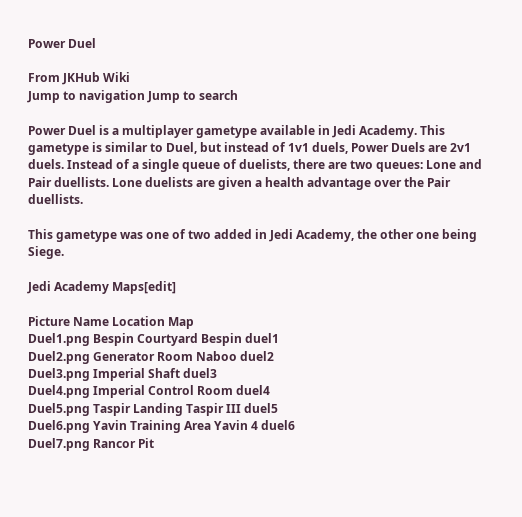Power Duel

From JKHub Wiki
Jump to navigation Jump to search

Power Duel is a multiplayer gametype available in Jedi Academy. This gametype is similar to Duel, but instead of 1v1 duels, Power Duels are 2v1 duels. Instead of a single queue of duelists, there are two queues: Lone and Pair duellists. Lone duelists are given a health advantage over the Pair duellists.

This gametype was one of two added in Jedi Academy, the other one being Siege.

Jedi Academy Maps[edit]

Picture Name Location Map
Duel1.png Bespin Courtyard Bespin duel1
Duel2.png Generator Room Naboo duel2
Duel3.png Imperial Shaft duel3
Duel4.png Imperial Control Room duel4
Duel5.png Taspir Landing Taspir III duel5
Duel6.png Yavin Training Area Yavin 4 duel6
Duel7.png Rancor Pit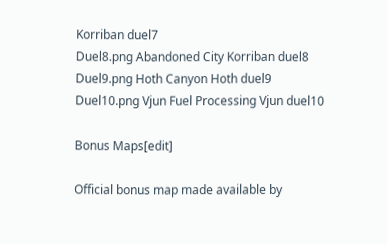Korriban duel7
Duel8.png Abandoned City Korriban duel8
Duel9.png Hoth Canyon Hoth duel9
Duel10.png Vjun Fuel Processing Vjun duel10

Bonus Maps[edit]

Official bonus map made available by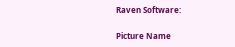Raven Software:

Picture Name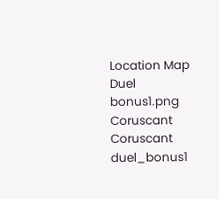Location Map
Duel bonus1.png Coruscant Coruscant duel_bonus1